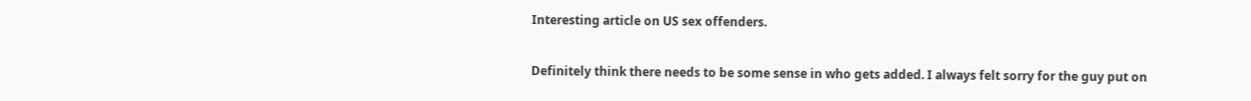Interesting article on US sex offenders.

Definitely think there needs to be some sense in who gets added. I always felt sorry for the guy put on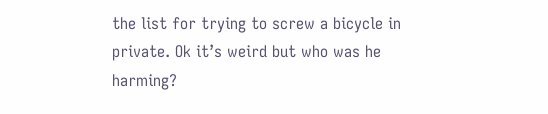the list for trying to screw a bicycle in private. Ok it’s weird but who was he harming?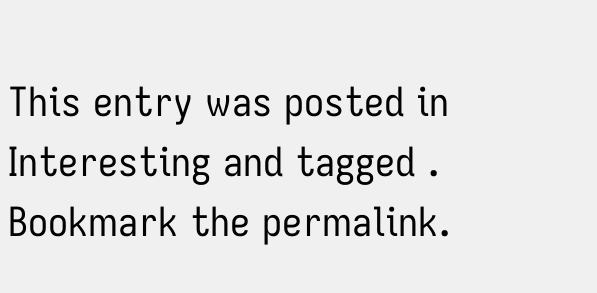This entry was posted in Interesting and tagged . Bookmark the permalink.